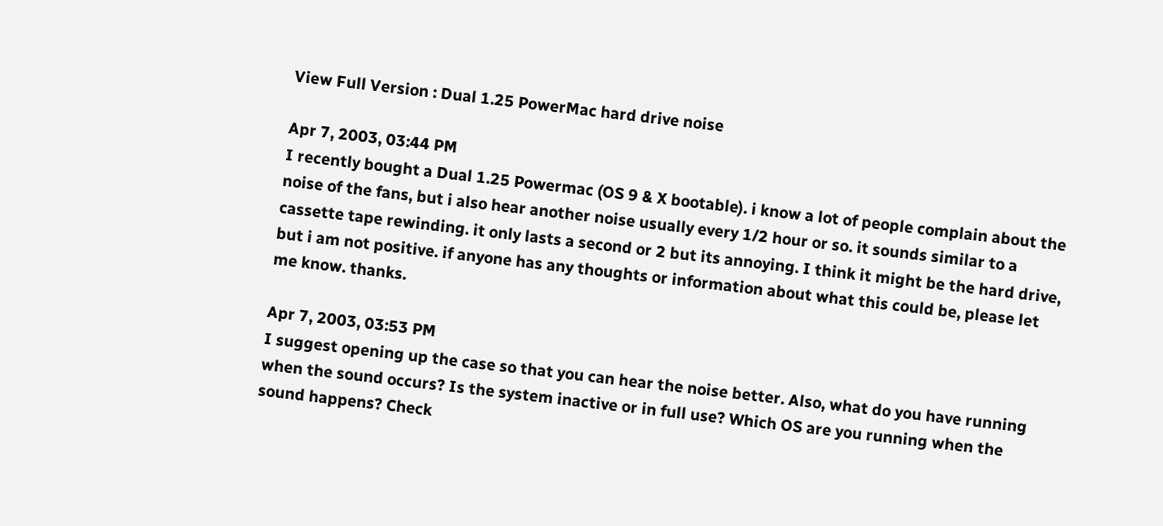View Full Version : Dual 1.25 PowerMac hard drive noise

Apr 7, 2003, 03:44 PM
I recently bought a Dual 1.25 Powermac (OS 9 & X bootable). i know a lot of people complain about the noise of the fans, but i also hear another noise usually every 1/2 hour or so. it sounds similar to a cassette tape rewinding. it only lasts a second or 2 but its annoying. I think it might be the hard drive, but i am not positive. if anyone has any thoughts or information about what this could be, please let me know. thanks.

Apr 7, 2003, 03:53 PM
I suggest opening up the case so that you can hear the noise better. Also, what do you have running when the sound occurs? Is the system inactive or in full use? Which OS are you running when the sound happens? Check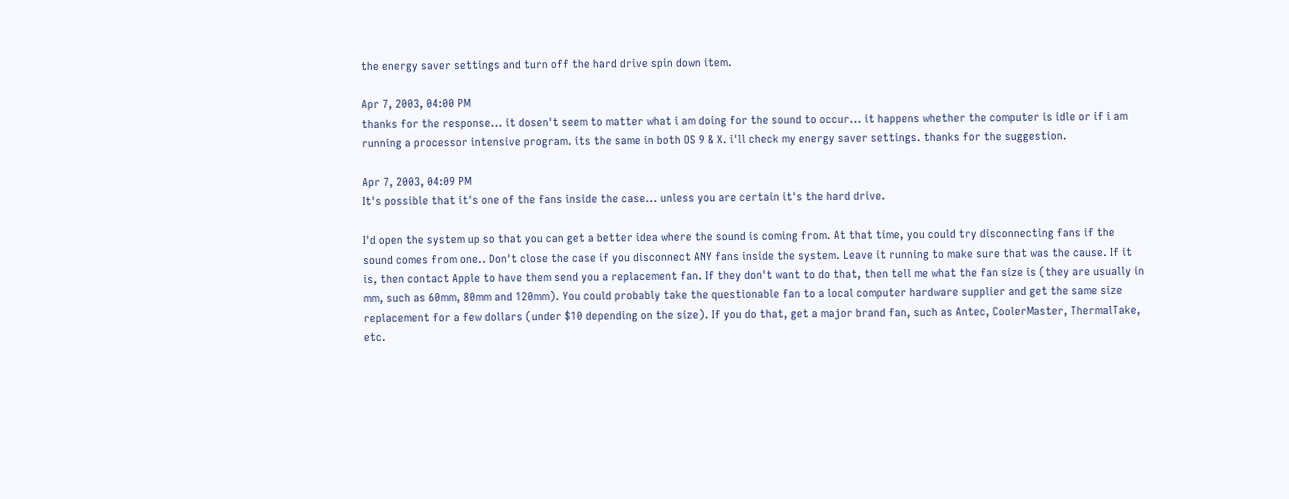the energy saver settings and turn off the hard drive spin down item.

Apr 7, 2003, 04:00 PM
thanks for the response... it dosen't seem to matter what i am doing for the sound to occur... it happens whether the computer is idle or if i am running a processor intensive program. its the same in both OS 9 & X. i'll check my energy saver settings. thanks for the suggestion.

Apr 7, 2003, 04:09 PM
It's possible that it's one of the fans inside the case... unless you are certain it's the hard drive.

I'd open the system up so that you can get a better idea where the sound is coming from. At that time, you could try disconnecting fans if the sound comes from one.. Don't close the case if you disconnect ANY fans inside the system. Leave it running to make sure that was the cause. If it is, then contact Apple to have them send you a replacement fan. If they don't want to do that, then tell me what the fan size is (they are usually in mm, such as 60mm, 80mm and 120mm). You could probably take the questionable fan to a local computer hardware supplier and get the same size replacement for a few dollars (under $10 depending on the size). If you do that, get a major brand fan, such as Antec, CoolerMaster, ThermalTake, etc.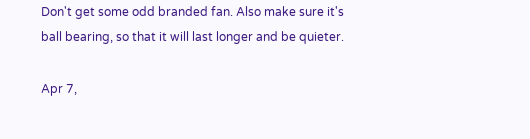Don't get some odd branded fan. Also make sure it's ball bearing, so that it will last longer and be quieter.

Apr 7,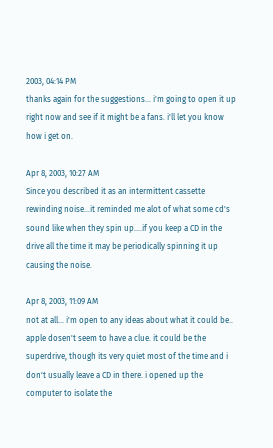2003, 04:14 PM
thanks again for the suggestions... i'm going to open it up right now and see if it might be a fans. i'll let you know how i get on.

Apr 8, 2003, 10:27 AM
Since you described it as an intermittent cassette rewinding noise...it reminded me alot of what some cd's sound like when they spin up....if you keep a CD in the drive all the time it may be periodically spinning it up causing the noise.

Apr 8, 2003, 11:09 AM
not at all... i'm open to any ideas about what it could be.. apple dosen't seem to have a clue. it could be the superdrive, though its very quiet most of the time and i don't usually leave a CD in there. i opened up the computer to isolate the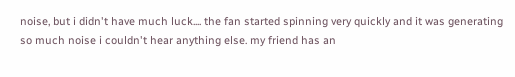noise, but i didn't have much luck.... the fan started spinning very quickly and it was generating so much noise i couldn't hear anything else. my friend has an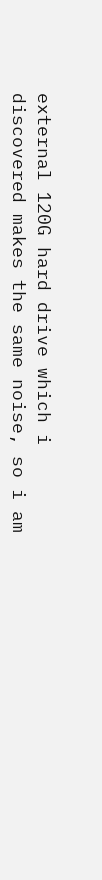external 120G hard drive which i discovered makes the same noise, so i am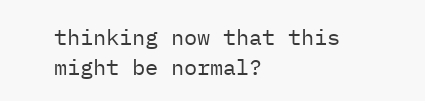thinking now that this might be normal?